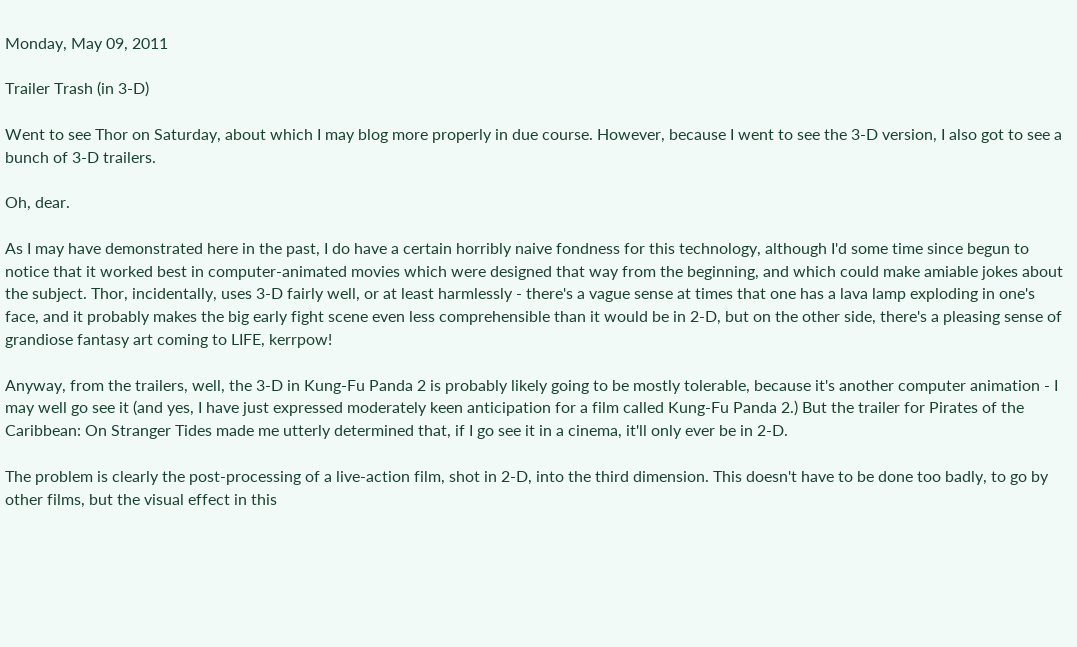Monday, May 09, 2011

Trailer Trash (in 3-D)

Went to see Thor on Saturday, about which I may blog more properly in due course. However, because I went to see the 3-D version, I also got to see a bunch of 3-D trailers.

Oh, dear.

As I may have demonstrated here in the past, I do have a certain horribly naive fondness for this technology, although I'd some time since begun to notice that it worked best in computer-animated movies which were designed that way from the beginning, and which could make amiable jokes about the subject. Thor, incidentally, uses 3-D fairly well, or at least harmlessly - there's a vague sense at times that one has a lava lamp exploding in one's face, and it probably makes the big early fight scene even less comprehensible than it would be in 2-D, but on the other side, there's a pleasing sense of grandiose fantasy art coming to LIFE, kerrpow!

Anyway, from the trailers, well, the 3-D in Kung-Fu Panda 2 is probably likely going to be mostly tolerable, because it's another computer animation - I may well go see it (and yes, I have just expressed moderately keen anticipation for a film called Kung-Fu Panda 2.) But the trailer for Pirates of the Caribbean: On Stranger Tides made me utterly determined that, if I go see it in a cinema, it'll only ever be in 2-D.

The problem is clearly the post-processing of a live-action film, shot in 2-D, into the third dimension. This doesn't have to be done too badly, to go by other films, but the visual effect in this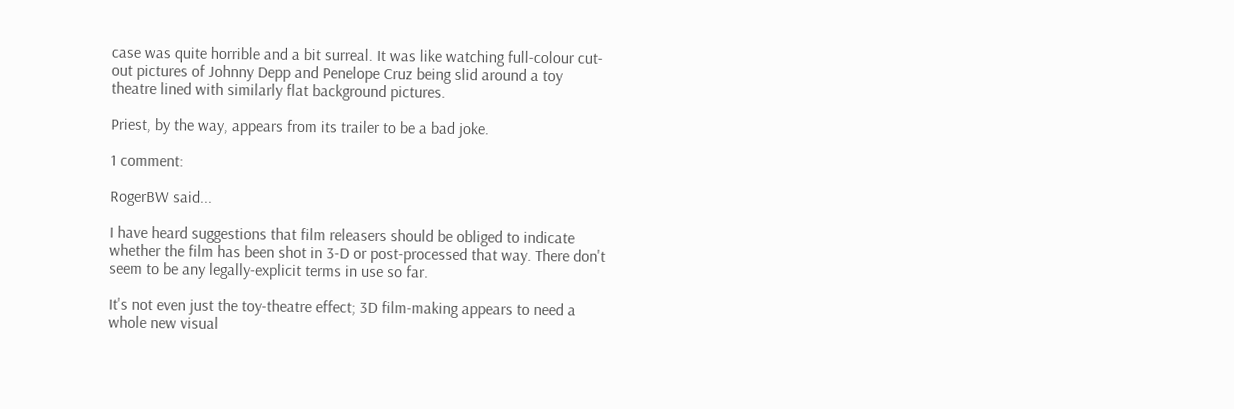case was quite horrible and a bit surreal. It was like watching full-colour cut-out pictures of Johnny Depp and Penelope Cruz being slid around a toy theatre lined with similarly flat background pictures.

Priest, by the way, appears from its trailer to be a bad joke.

1 comment:

RogerBW said...

I have heard suggestions that film releasers should be obliged to indicate whether the film has been shot in 3-D or post-processed that way. There don't seem to be any legally-explicit terms in use so far.

It's not even just the toy-theatre effect; 3D film-making appears to need a whole new visual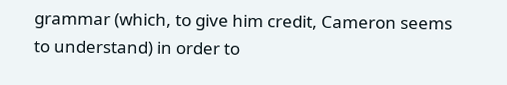grammar (which, to give him credit, Cameron seems to understand) in order to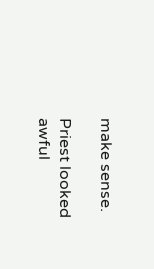make sense.

Priest looked awful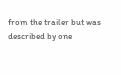from the trailer but was described by one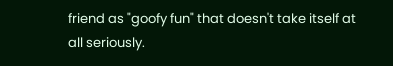friend as "goofy fun" that doesn't take itself at all seriously.